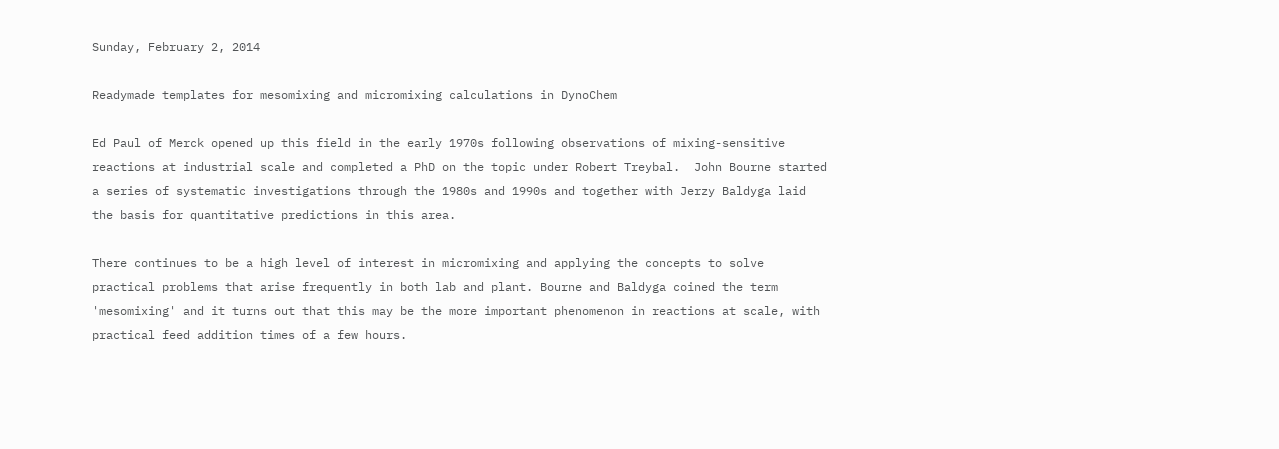Sunday, February 2, 2014

Readymade templates for mesomixing and micromixing calculations in DynoChem

Ed Paul of Merck opened up this field in the early 1970s following observations of mixing-sensitive reactions at industrial scale and completed a PhD on the topic under Robert Treybal.  John Bourne started a series of systematic investigations through the 1980s and 1990s and together with Jerzy Baldyga laid the basis for quantitative predictions in this area.

There continues to be a high level of interest in micromixing and applying the concepts to solve practical problems that arise frequently in both lab and plant. Bourne and Baldyga coined the term 'mesomixing' and it turns out that this may be the more important phenomenon in reactions at scale, with practical feed addition times of a few hours.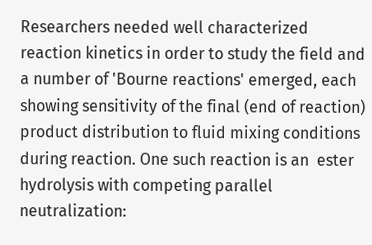Researchers needed well characterized reaction kinetics in order to study the field and a number of 'Bourne reactions' emerged, each showing sensitivity of the final (end of reaction) product distribution to fluid mixing conditions during reaction. One such reaction is an  ester hydrolysis with competing parallel neutralization: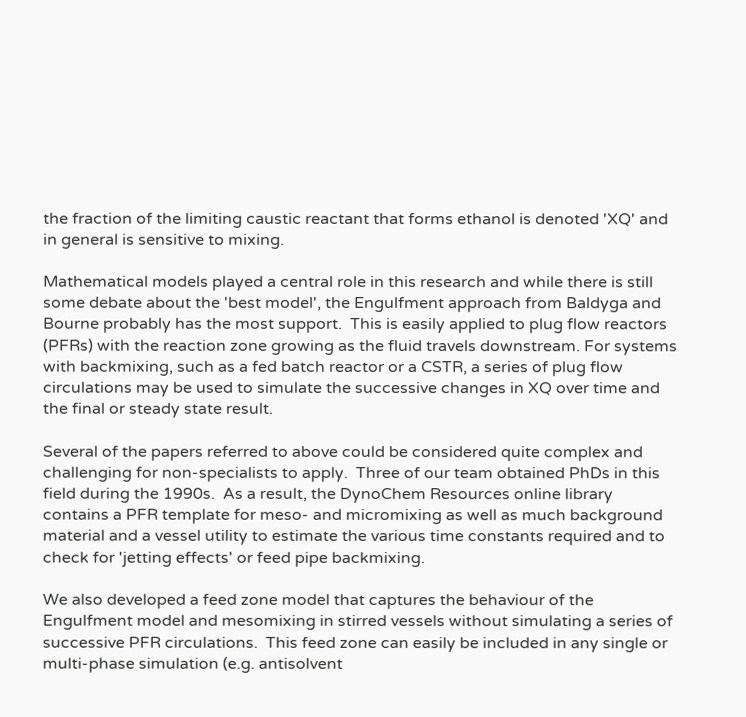the fraction of the limiting caustic reactant that forms ethanol is denoted 'XQ' and in general is sensitive to mixing.

Mathematical models played a central role in this research and while there is still some debate about the 'best model', the Engulfment approach from Baldyga and Bourne probably has the most support.  This is easily applied to plug flow reactors (PFRs) with the reaction zone growing as the fluid travels downstream. For systems with backmixing, such as a fed batch reactor or a CSTR, a series of plug flow circulations may be used to simulate the successive changes in XQ over time and the final or steady state result.

Several of the papers referred to above could be considered quite complex and challenging for non-specialists to apply.  Three of our team obtained PhDs in this field during the 1990s.  As a result, the DynoChem Resources online library contains a PFR template for meso- and micromixing as well as much background material and a vessel utility to estimate the various time constants required and to check for 'jetting effects' or feed pipe backmixing.

We also developed a feed zone model that captures the behaviour of the Engulfment model and mesomixing in stirred vessels without simulating a series of successive PFR circulations.  This feed zone can easily be included in any single or multi-phase simulation (e.g. antisolvent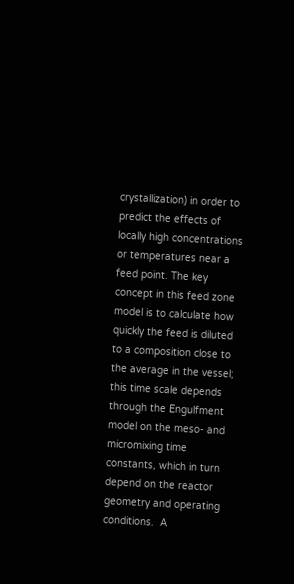crystallization) in order to predict the effects of locally high concentrations or temperatures near a feed point. The key concept in this feed zone model is to calculate how quickly the feed is diluted to a composition close to the average in the vessel; this time scale depends through the Engulfment model on the meso- and micromixing time constants, which in turn depend on the reactor geometry and operating conditions.  A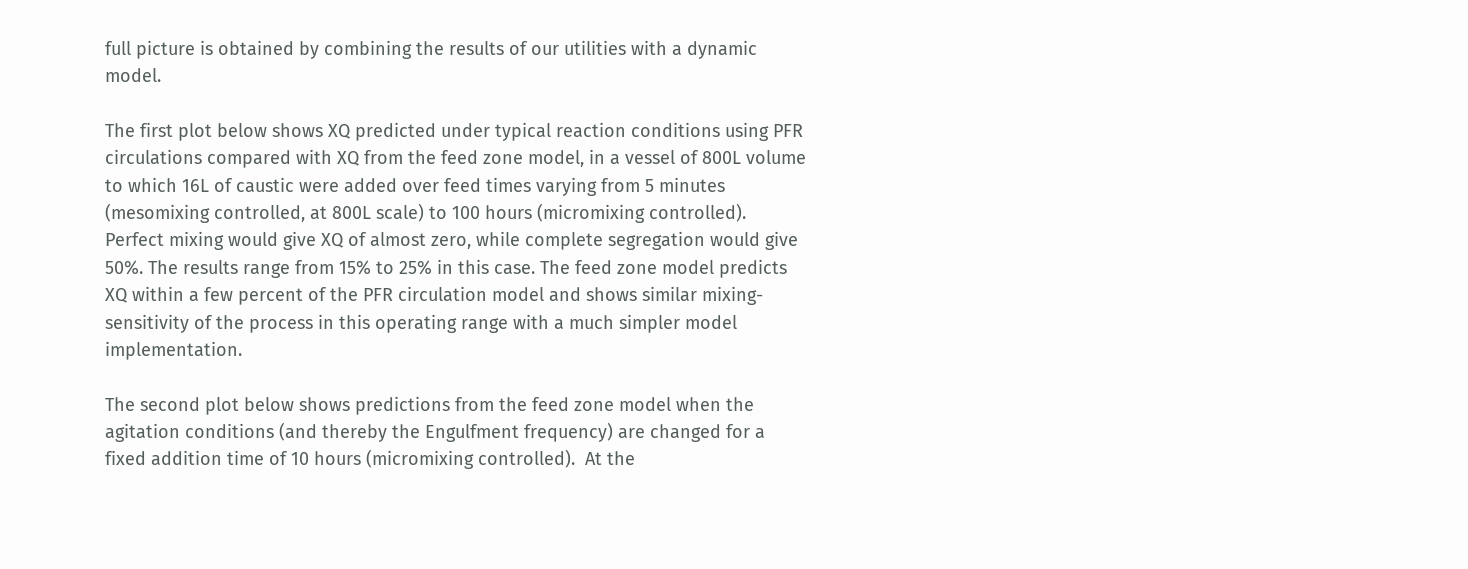full picture is obtained by combining the results of our utilities with a dynamic model.

The first plot below shows XQ predicted under typical reaction conditions using PFR circulations compared with XQ from the feed zone model, in a vessel of 800L volume to which 16L of caustic were added over feed times varying from 5 minutes (mesomixing controlled, at 800L scale) to 100 hours (micromixing controlled). Perfect mixing would give XQ of almost zero, while complete segregation would give 50%. The results range from 15% to 25% in this case. The feed zone model predicts XQ within a few percent of the PFR circulation model and shows similar mixing-sensitivity of the process in this operating range with a much simpler model implementation.

The second plot below shows predictions from the feed zone model when the agitation conditions (and thereby the Engulfment frequency) are changed for a fixed addition time of 10 hours (micromixing controlled).  At the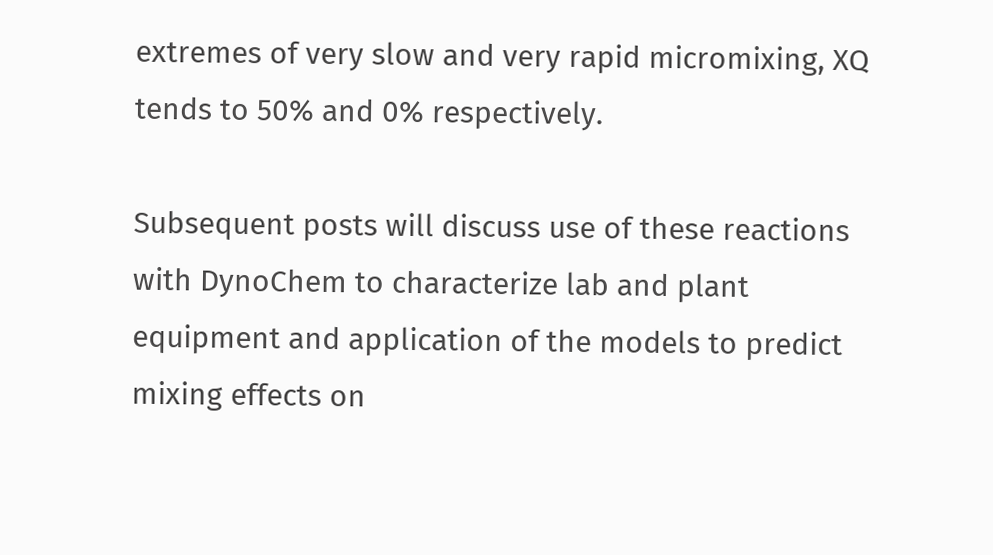extremes of very slow and very rapid micromixing, XQ tends to 50% and 0% respectively.

Subsequent posts will discuss use of these reactions with DynoChem to characterize lab and plant equipment and application of the models to predict mixing effects on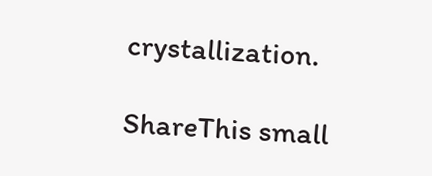crystallization.

ShareThis small